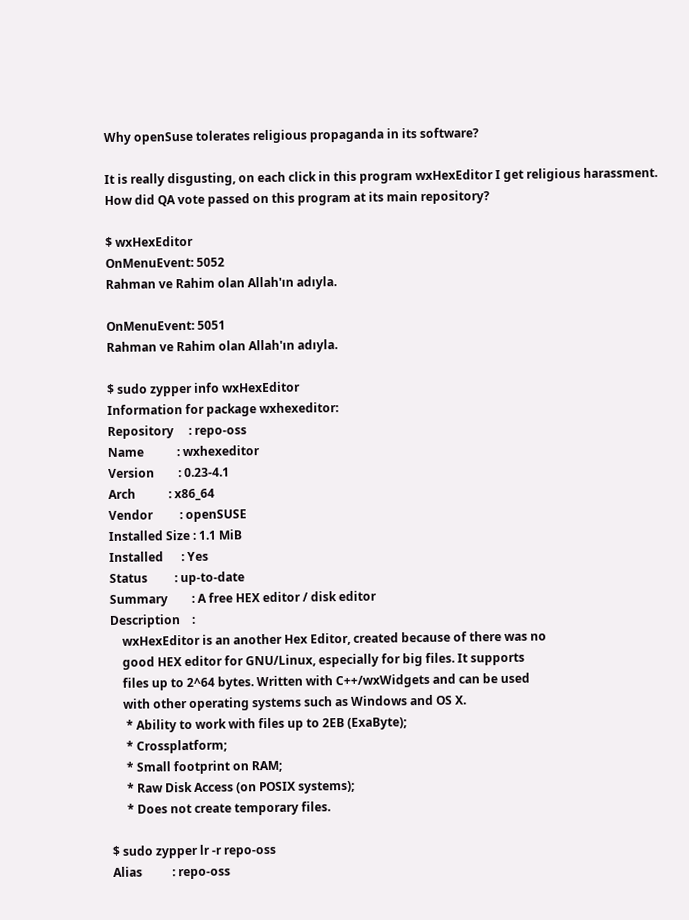Why openSuse tolerates religious propaganda in its software?

It is really disgusting, on each click in this program wxHexEditor I get religious harassment.
How did QA vote passed on this program at its main repository?

$ wxHexEditor
OnMenuEvent: 5052
Rahman ve Rahim olan Allah'ın adıyla.

OnMenuEvent: 5051
Rahman ve Rahim olan Allah'ın adıyla.

$ sudo zypper info wxHexEditor
Information for package wxhexeditor:
Repository     : repo-oss
Name           : wxhexeditor
Version        : 0.23-4.1
Arch           : x86_64
Vendor         : openSUSE
Installed Size : 1.1 MiB
Installed      : Yes
Status         : up-to-date
Summary        : A free HEX editor / disk editor
Description    :
    wxHexEditor is an another Hex Editor, created because of there was no
    good HEX editor for GNU/Linux, especially for big files. It supports
    files up to 2^64 bytes. Written with C++/wxWidgets and can be used
    with other operating systems such as Windows and OS X.
     * Ability to work with files up to 2EB (ExaByte);
     * Crossplatform;
     * Small footprint on RAM;
     * Raw Disk Access (on POSIX systems);
     * Does not create temporary files.

$ sudo zypper lr -r repo-oss
Alias          : repo-oss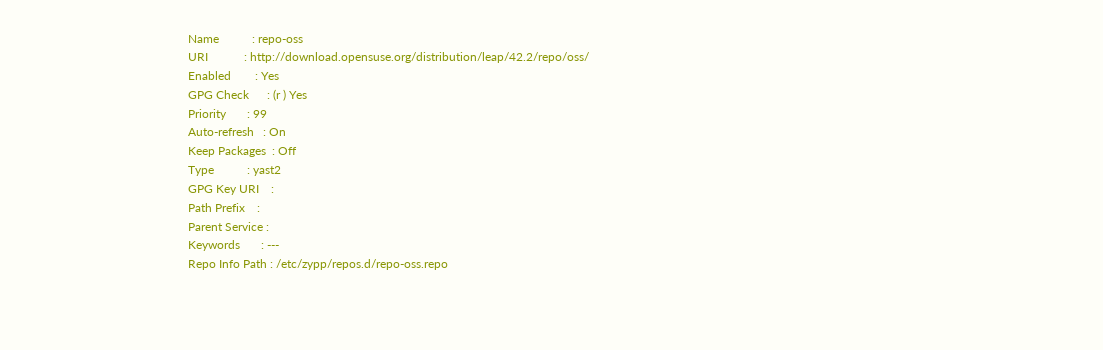Name           : repo-oss
URI            : http://download.opensuse.org/distribution/leap/42.2/repo/oss/
Enabled        : Yes
GPG Check      : (r ) Yes
Priority       : 99
Auto-refresh   : On
Keep Packages  : Off
Type           : yast2
GPG Key URI    :
Path Prefix    :
Parent Service :
Keywords       : ---
Repo Info Path : /etc/zypp/repos.d/repo-oss.repo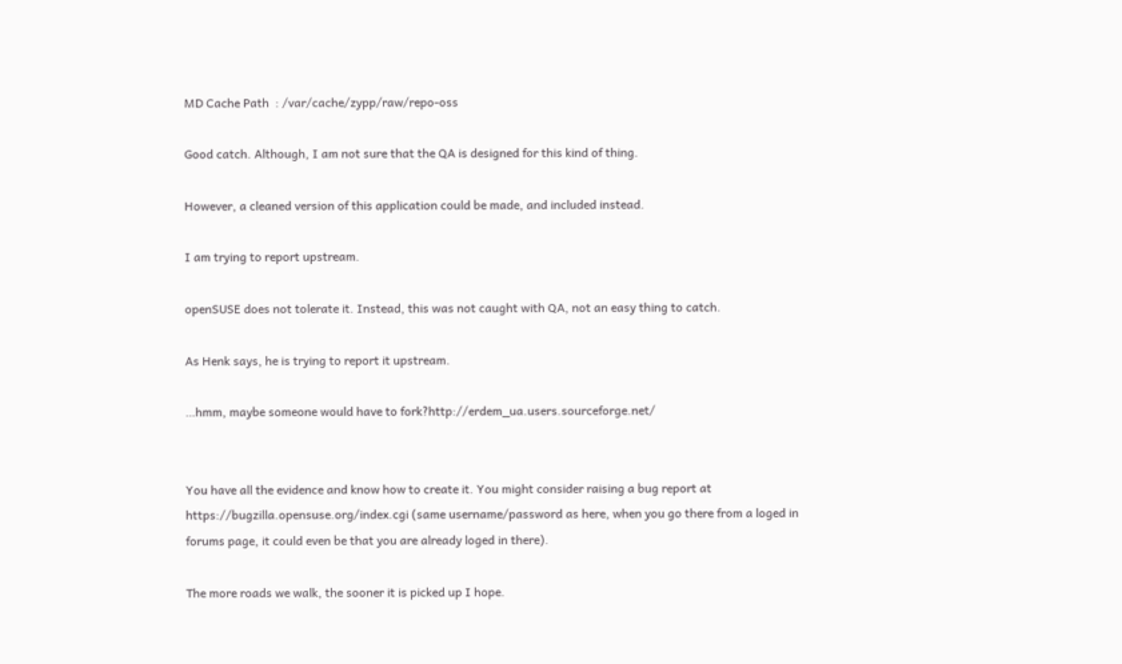MD Cache Path  : /var/cache/zypp/raw/repo-oss

Good catch. Although, I am not sure that the QA is designed for this kind of thing.

However, a cleaned version of this application could be made, and included instead.

I am trying to report upstream.

openSUSE does not tolerate it. Instead, this was not caught with QA, not an easy thing to catch.

As Henk says, he is trying to report it upstream.

…hmm, maybe someone would have to fork?http://erdem_ua.users.sourceforge.net/


You have all the evidence and know how to create it. You might consider raising a bug report at https://bugzilla.opensuse.org/index.cgi (same username/password as here, when you go there from a loged in forums page, it could even be that you are already loged in there).

The more roads we walk, the sooner it is picked up I hope.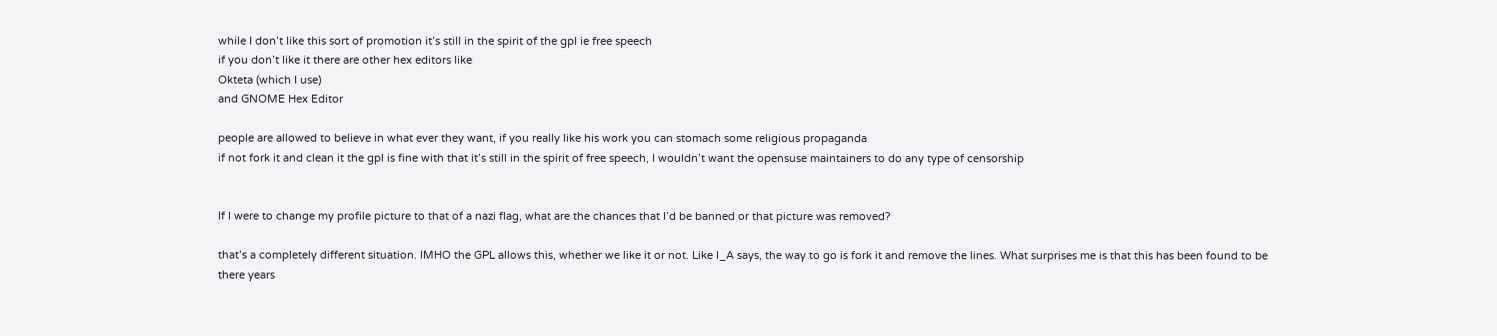while I don’t like this sort of promotion it’s still in the spirit of the gpl ie free speech
if you don’t like it there are other hex editors like
Okteta (which I use)
and GNOME Hex Editor

people are allowed to believe in what ever they want, if you really like his work you can stomach some religious propaganda
if not fork it and clean it the gpl is fine with that it’s still in the spirit of free speech, I wouldn’t want the opensuse maintainers to do any type of censorship


If I were to change my profile picture to that of a nazi flag, what are the chances that I’d be banned or that picture was removed?

that’s a completely different situation. IMHO the GPL allows this, whether we like it or not. Like I_A says, the way to go is fork it and remove the lines. What surprises me is that this has been found to be there years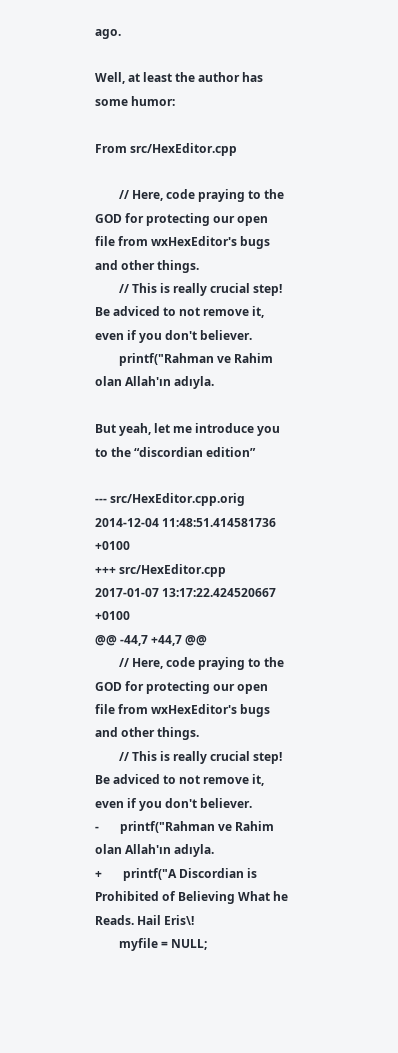ago.

Well, at least the author has some humor:

From src/HexEditor.cpp

        // Here, code praying to the GOD for protecting our open file from wxHexEditor's bugs and other things.
        // This is really crucial step! Be adviced to not remove it, even if you don't believer.
        printf("Rahman ve Rahim olan Allah'ın adıyla.

But yeah, let me introduce you to the “discordian edition”

--- src/HexEditor.cpp.orig      2014-12-04 11:48:51.414581736 +0100
+++ src/HexEditor.cpp   2017-01-07 13:17:22.424520667 +0100
@@ -44,7 +44,7 @@
        // Here, code praying to the GOD for protecting our open file from wxHexEditor's bugs and other things.
        // This is really crucial step! Be adviced to not remove it, even if you don't believer.
-       printf("Rahman ve Rahim olan Allah'ın adıyla.
+       printf("A Discordian is Prohibited of Believing What he Reads. Hail Eris\!
        myfile = NULL;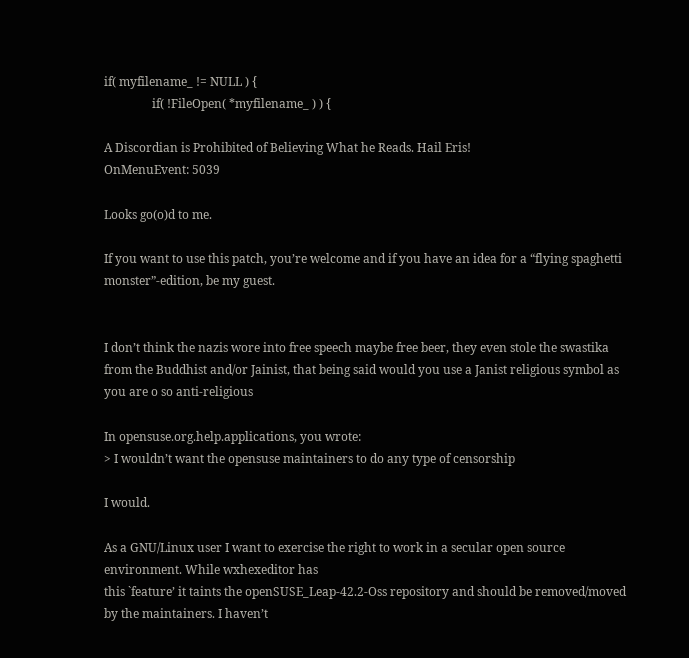if( myfilename_ != NULL ) {
                if( !FileOpen( *myfilename_ ) ) {

A Discordian is Prohibited of Believing What he Reads. Hail Eris!
OnMenuEvent: 5039

Looks go(o)d to me.

If you want to use this patch, you’re welcome and if you have an idea for a “flying spaghetti monster”-edition, be my guest.


I don’t think the nazis wore into free speech maybe free beer, they even stole the swastika from the Buddhist and/or Jainist, that being said would you use a Janist religious symbol as you are o so anti-religious

In opensuse.org.help.applications, you wrote:
> I wouldn’t want the opensuse maintainers to do any type of censorship

I would.

As a GNU/Linux user I want to exercise the right to work in a secular open source environment. While wxhexeditor has
this `feature’ it taints the openSUSE_Leap-42.2-Oss repository and should be removed/moved by the maintainers. I haven’t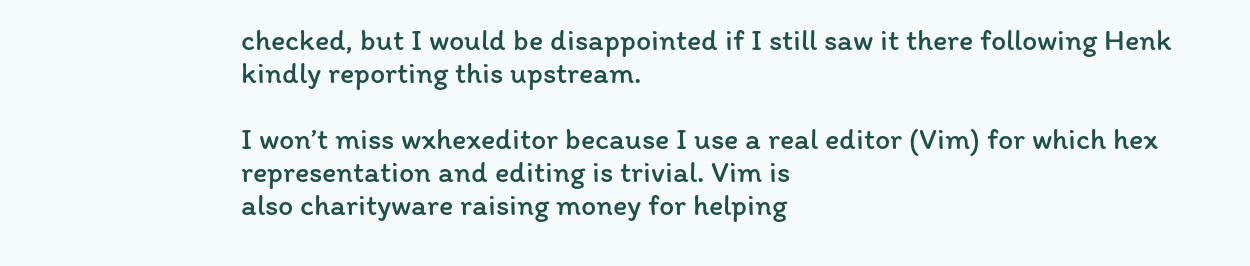checked, but I would be disappointed if I still saw it there following Henk kindly reporting this upstream.

I won’t miss wxhexeditor because I use a real editor (Vim) for which hex representation and editing is trivial. Vim is
also charityware raising money for helping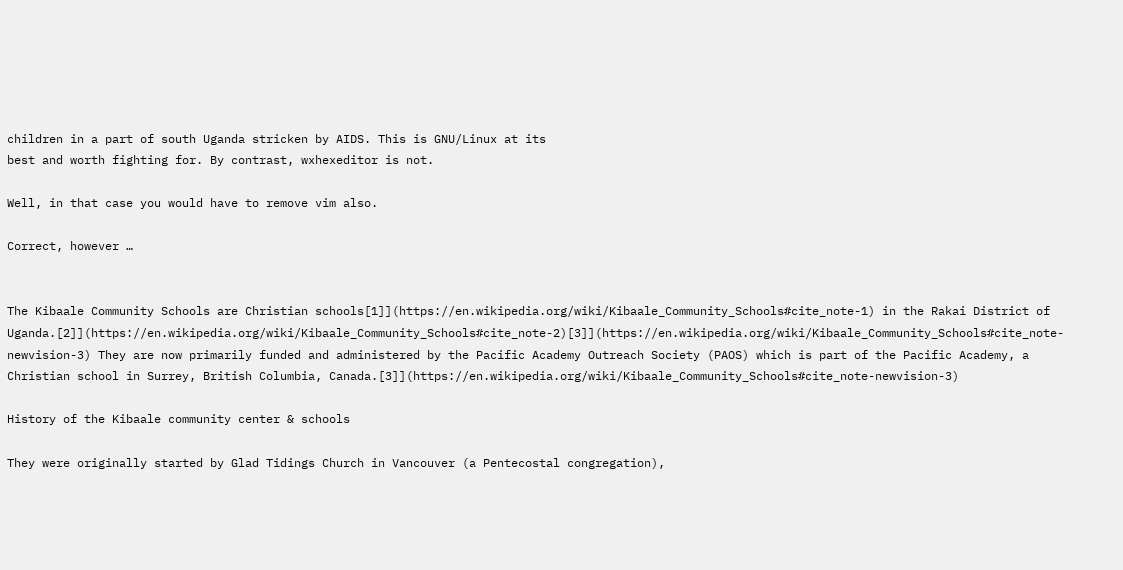children in a part of south Uganda stricken by AIDS. This is GNU/Linux at its
best and worth fighting for. By contrast, wxhexeditor is not.

Well, in that case you would have to remove vim also.

Correct, however …


The Kibaale Community Schools are Christian schools[1]](https://en.wikipedia.org/wiki/Kibaale_Community_Schools#cite_note-1) in the Rakai District of Uganda.[2]](https://en.wikipedia.org/wiki/Kibaale_Community_Schools#cite_note-2)[3]](https://en.wikipedia.org/wiki/Kibaale_Community_Schools#cite_note-newvision-3) They are now primarily funded and administered by the Pacific Academy Outreach Society (PAOS) which is part of the Pacific Academy, a Christian school in Surrey, British Columbia, Canada.[3]](https://en.wikipedia.org/wiki/Kibaale_Community_Schools#cite_note-newvision-3)

History of the Kibaale community center & schools

They were originally started by Glad Tidings Church in Vancouver (a Pentecostal congregation),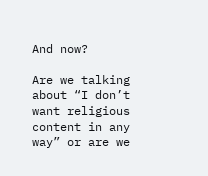And now?

Are we talking about “I don’t want religious content in any way” or are we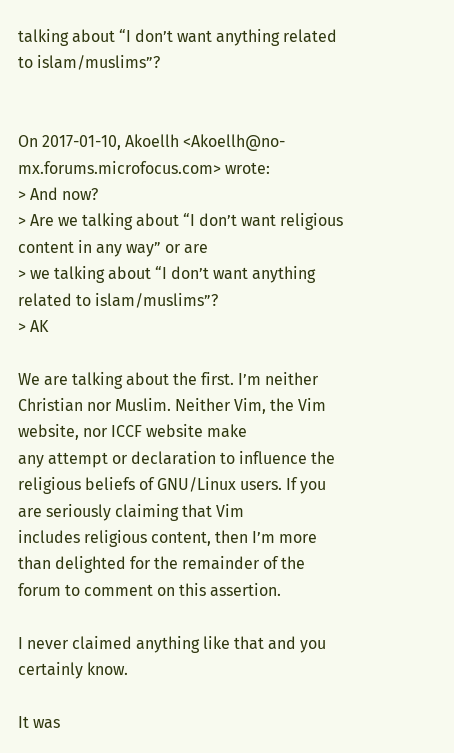talking about “I don’t want anything related to islam/muslims”?


On 2017-01-10, Akoellh <Akoellh@no-mx.forums.microfocus.com> wrote:
> And now?
> Are we talking about “I don’t want religious content in any way” or are
> we talking about “I don’t want anything related to islam/muslims”?
> AK

We are talking about the first. I’m neither Christian nor Muslim. Neither Vim, the Vim website, nor ICCF website make
any attempt or declaration to influence the religious beliefs of GNU/Linux users. If you are seriously claiming that Vim
includes religious content, then I’m more than delighted for the remainder of the forum to comment on this assertion.

I never claimed anything like that and you certainly know.

It was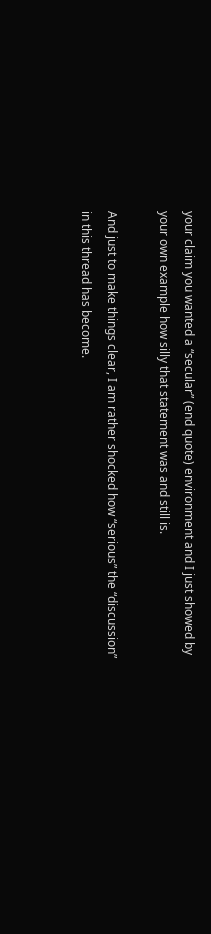your claim you wanted a “secular” (end quote) environment and I just showed by your own example how silly that statement was and still is.

And just to make things clear, I am rather shocked how “serious” the “discussion” in this thread has become.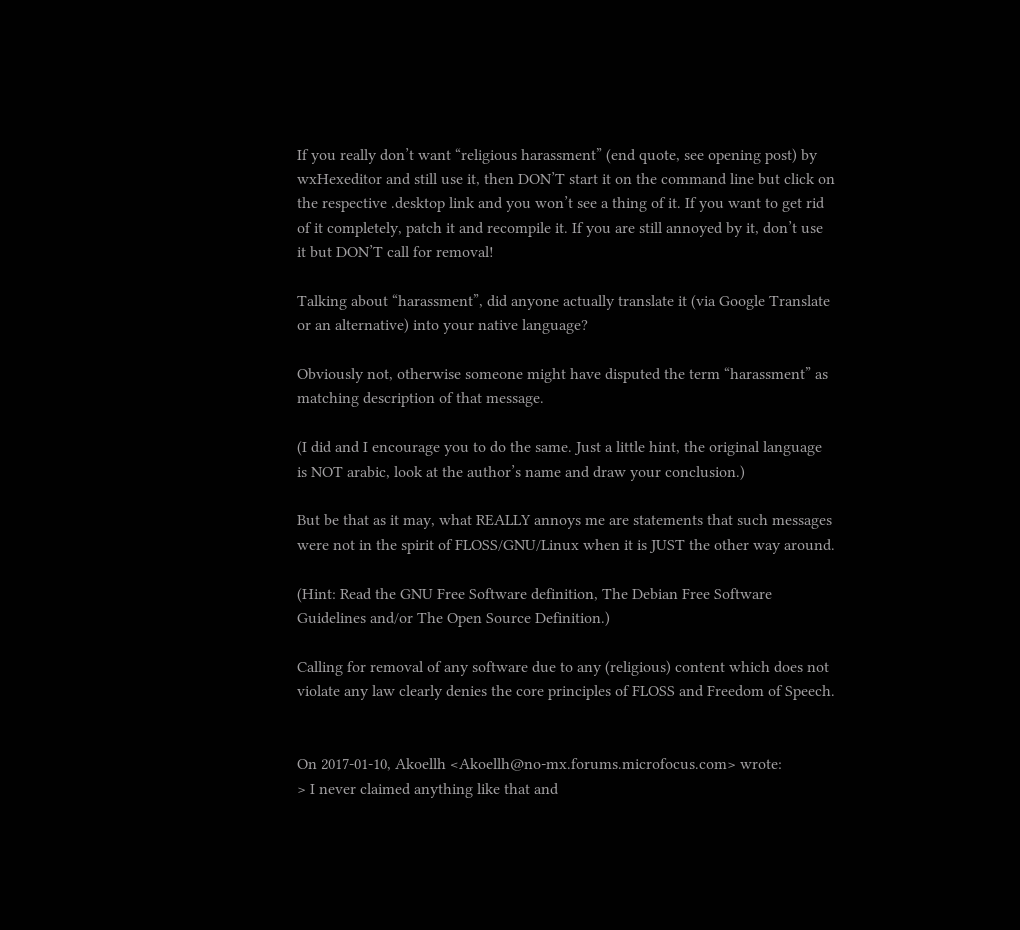If you really don’t want “religious harassment” (end quote, see opening post) by wxHexeditor and still use it, then DON’T start it on the command line but click on the respective .desktop link and you won’t see a thing of it. If you want to get rid of it completely, patch it and recompile it. If you are still annoyed by it, don’t use it but DON’T call for removal!

Talking about “harassment”, did anyone actually translate it (via Google Translate or an alternative) into your native language?

Obviously not, otherwise someone might have disputed the term “harassment” as matching description of that message.

(I did and I encourage you to do the same. Just a little hint, the original language is NOT arabic, look at the author’s name and draw your conclusion.)

But be that as it may, what REALLY annoys me are statements that such messages were not in the spirit of FLOSS/GNU/Linux when it is JUST the other way around.

(Hint: Read the GNU Free Software definition, The Debian Free Software Guidelines and/or The Open Source Definition.)

Calling for removal of any software due to any (religious) content which does not violate any law clearly denies the core principles of FLOSS and Freedom of Speech.


On 2017-01-10, Akoellh <Akoellh@no-mx.forums.microfocus.com> wrote:
> I never claimed anything like that and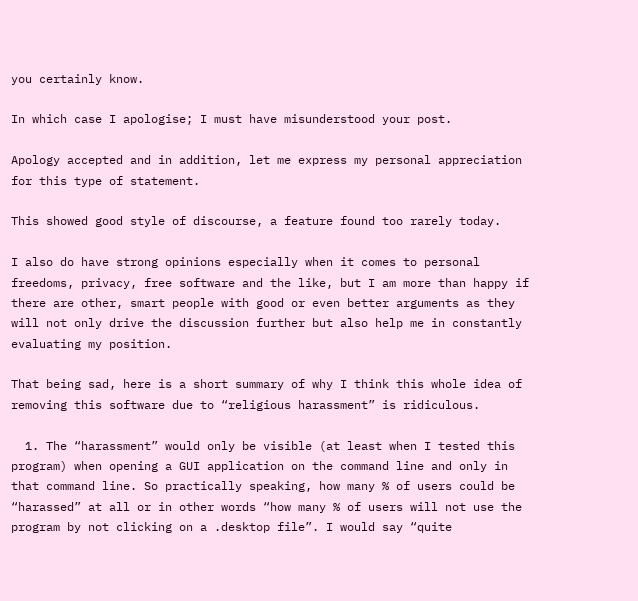you certainly know.

In which case I apologise; I must have misunderstood your post.

Apology accepted and in addition, let me express my personal appreciation for this type of statement.

This showed good style of discourse, a feature found too rarely today.

I also do have strong opinions especially when it comes to personal freedoms, privacy, free software and the like, but I am more than happy if there are other, smart people with good or even better arguments as they will not only drive the discussion further but also help me in constantly evaluating my position.

That being sad, here is a short summary of why I think this whole idea of removing this software due to “religious harassment” is ridiculous.

  1. The “harassment” would only be visible (at least when I tested this program) when opening a GUI application on the command line and only in that command line. So practically speaking, how many % of users could be “harassed” at all or in other words “how many % of users will not use the program by not clicking on a .desktop file”. I would say “quite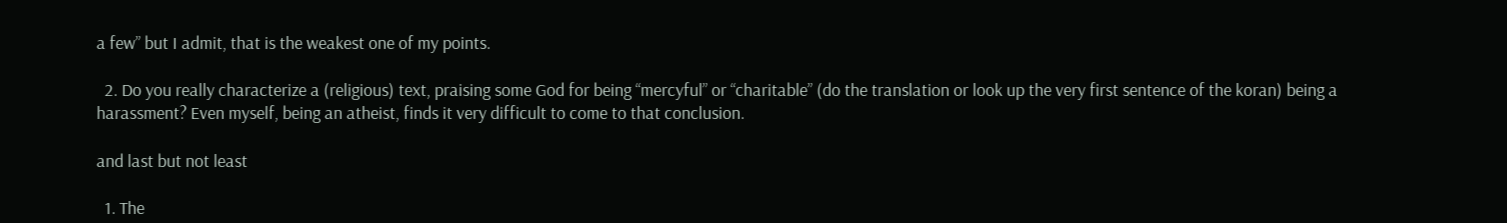a few” but I admit, that is the weakest one of my points.

  2. Do you really characterize a (religious) text, praising some God for being “mercyful” or “charitable” (do the translation or look up the very first sentence of the koran) being a harassment? Even myself, being an atheist, finds it very difficult to come to that conclusion.

and last but not least

  1. The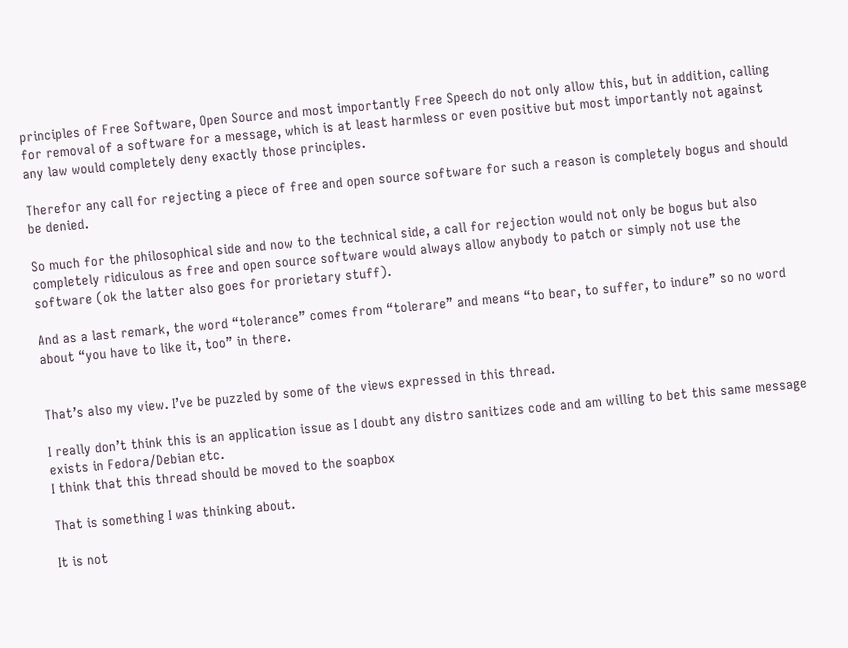principles of Free Software, Open Source and most importantly Free Speech do not only allow this, but in addition, calling for removal of a software for a message, which is at least harmless or even positive but most importantly not against any law would completely deny exactly those principles.

Therefor any call for rejecting a piece of free and open source software for such a reason is completely bogus and should be denied.

So much for the philosophical side and now to the technical side, a call for rejection would not only be bogus but also completely ridiculous as free and open source software would always allow anybody to patch or simply not use the software (ok the latter also goes for prorietary stuff).

And as a last remark, the word “tolerance” comes from “tolerare” and means “to bear, to suffer, to indure” so no word about “you have to like it, too” in there.


That’s also my view. I’ve be puzzled by some of the views expressed in this thread.

I really don’t think this is an application issue as I doubt any distro sanitizes code and am willing to bet this same message exists in Fedora/Debian etc.
I think that this thread should be moved to the soapbox

That is something I was thinking about.

It is not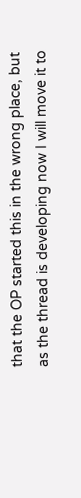that the OP started this in the wrong place, but as the thread is developing now I will move it to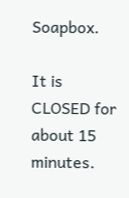Soapbox.

It is CLOSED for about 15 minutes.